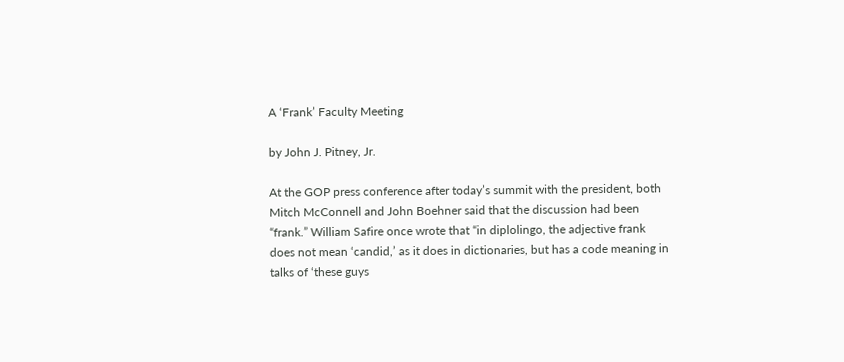A ‘Frank’ Faculty Meeting

by John J. Pitney, Jr.

At the GOP press conference after today’s summit with the president, both Mitch McConnell and John Boehner said that the discussion had been “frank.” William Safire once wrote that “in diplolingo, the adjective frank does not mean ‘candid,’ as it does in dictionaries, but has a code meaning in talks of ‘these guys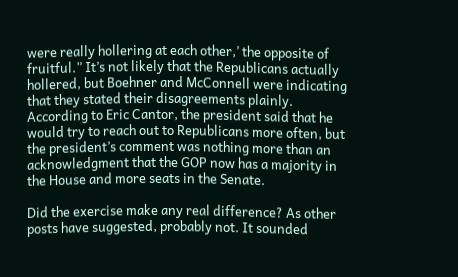were really hollering at each other,’ the opposite of fruitful.” It’s not likely that the Republicans actually hollered, but Boehner and McConnell were indicating that they stated their disagreements plainly. According to Eric Cantor, the president said that he would try to reach out to Republicans more often, but the president’s comment was nothing more than an acknowledgment that the GOP now has a majority in the House and more seats in the Senate.

Did the exercise make any real difference? As other posts have suggested, probably not. It sounded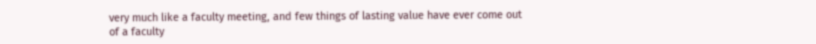very much like a faculty meeting, and few things of lasting value have ever come out of a faculty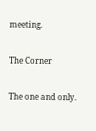meeting.

The Corner

The one and only.